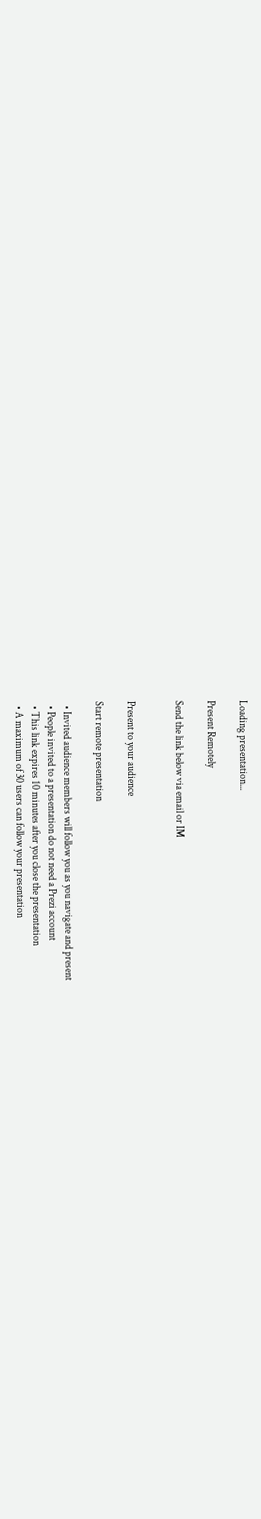Loading presentation...

Present Remotely

Send the link below via email or IM


Present to your audience

Start remote presentation

  • Invited audience members will follow you as you navigate and present
  • People invited to a presentation do not need a Prezi account
  • This link expires 10 minutes after you close the presentation
  • A maximum of 30 users can follow your presentation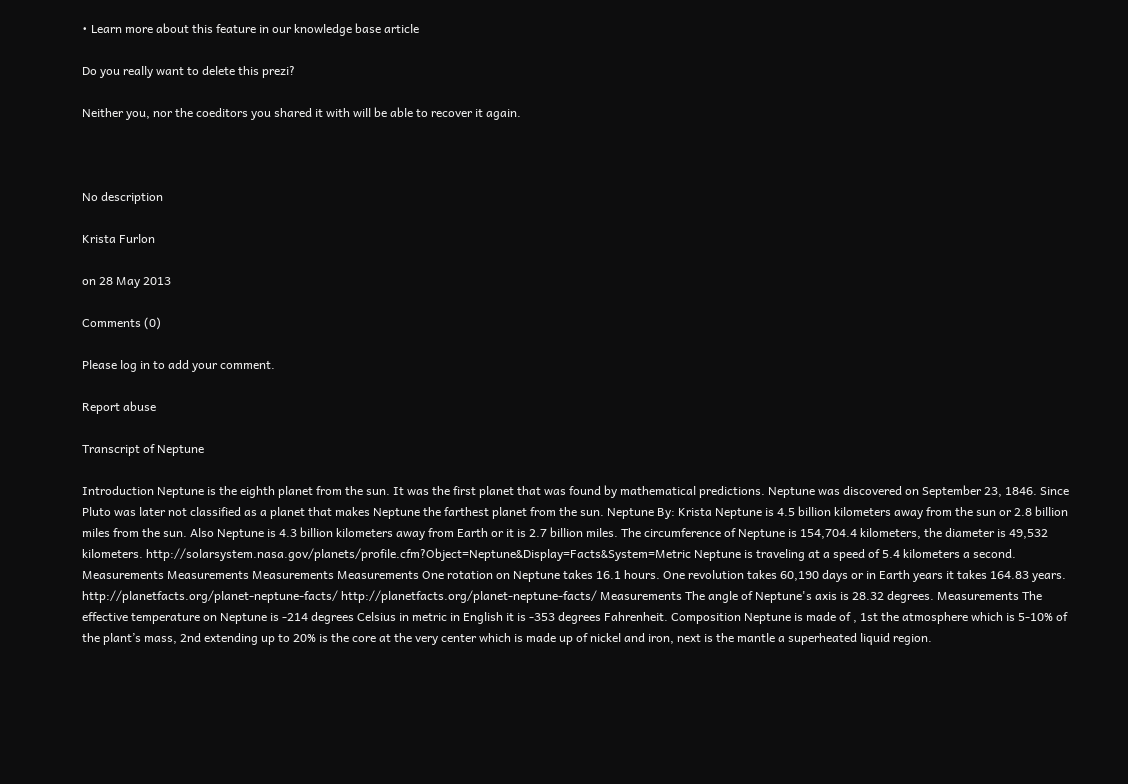• Learn more about this feature in our knowledge base article

Do you really want to delete this prezi?

Neither you, nor the coeditors you shared it with will be able to recover it again.



No description

Krista Furlon

on 28 May 2013

Comments (0)

Please log in to add your comment.

Report abuse

Transcript of Neptune

Introduction Neptune is the eighth planet from the sun. It was the first planet that was found by mathematical predictions. Neptune was discovered on September 23, 1846. Since Pluto was later not classified as a planet that makes Neptune the farthest planet from the sun. Neptune By: Krista Neptune is 4.5 billion kilometers away from the sun or 2.8 billion miles from the sun. Also Neptune is 4.3 billion kilometers away from Earth or it is 2.7 billion miles. The circumference of Neptune is 154,704.4 kilometers, the diameter is 49,532 kilometers. http://solarsystem.nasa.gov/planets/profile.cfm?Object=Neptune&Display=Facts&System=Metric Neptune is traveling at a speed of 5.4 kilometers a second. Measurements Measurements Measurements Measurements One rotation on Neptune takes 16.1 hours. One revolution takes 60,190 days or in Earth years it takes 164.83 years. http://planetfacts.org/planet-neptune-facts/ http://planetfacts.org/planet-neptune-facts/ Measurements The angle of Neptune's axis is 28.32 degrees. Measurements The effective temperature on Neptune is -214 degrees Celsius in metric in English it is -353 degrees Fahrenheit. Composition Neptune is made of , 1st the atmosphere which is 5-10% of the plant’s mass, 2nd extending up to 20% is the core at the very center which is made up of nickel and iron, next is the mantle a superheated liquid region.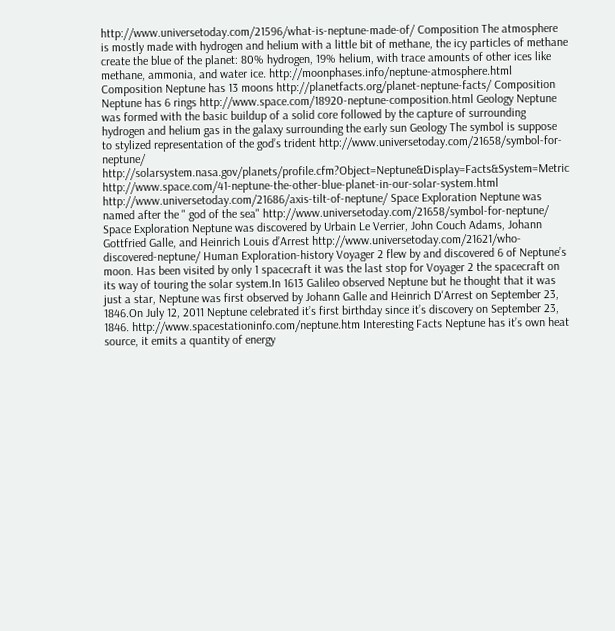http://www.universetoday.com/21596/what-is-neptune-made-of/ Composition The atmosphere is mostly made with hydrogen and helium with a little bit of methane, the icy particles of methane create the blue of the planet: 80% hydrogen, 19% helium, with trace amounts of other ices like methane, ammonia, and water ice. http://moonphases.info/neptune-atmosphere.html Composition Neptune has 13 moons http://planetfacts.org/planet-neptune-facts/ Composition Neptune has 6 rings http://www.space.com/18920-neptune-composition.html Geology Neptune was formed with the basic buildup of a solid core followed by the capture of surrounding hydrogen and helium gas in the galaxy surrounding the early sun Geology The symbol is suppose to stylized representation of the god’s trident http://www.universetoday.com/21658/symbol-for-neptune/ http://solarsystem.nasa.gov/planets/profile.cfm?Object=Neptune&Display=Facts&System=Metric http://www.space.com/41-neptune-the-other-blue-planet-in-our-solar-system.html http://www.universetoday.com/21686/axis-tilt-of-neptune/ Space Exploration Neptune was named after the " god of the sea" http://www.universetoday.com/21658/symbol-for-neptune/ Space Exploration Neptune was discovered by Urbain Le Verrier, John Couch Adams, Johann Gottfried Galle, and Heinrich Louis d’Arrest http://www.universetoday.com/21621/who-discovered-neptune/ Human Exploration-history Voyager 2 flew by and discovered 6 of Neptune’s moon. Has been visited by only 1 spacecraft it was the last stop for Voyager 2 the spacecraft on its way of touring the solar system.In 1613 Galileo observed Neptune but he thought that it was just a star, Neptune was first observed by Johann Galle and Heinrich D'Arrest on September 23, 1846.On July 12, 2011 Neptune celebrated it’s first birthday since it’s discovery on September 23, 1846. http://www.spacestationinfo.com/neptune.htm Interesting Facts Neptune has it’s own heat source, it emits a quantity of energy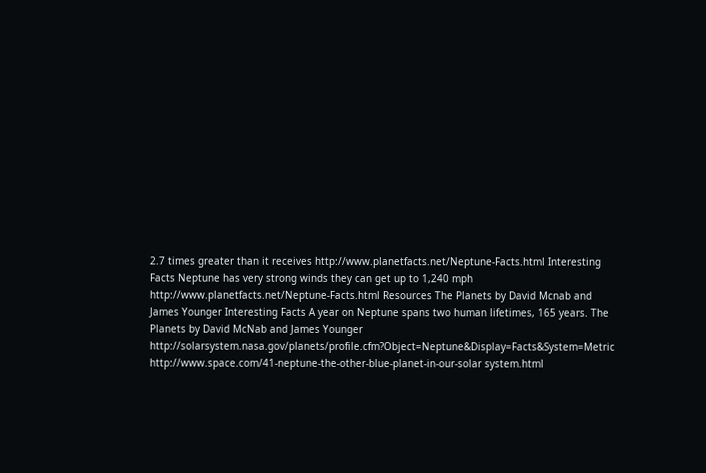2.7 times greater than it receives http://www.planetfacts.net/Neptune-Facts.html Interesting Facts Neptune has very strong winds they can get up to 1,240 mph http://www.planetfacts.net/Neptune-Facts.html Resources The Planets by David Mcnab and James Younger Interesting Facts A year on Neptune spans two human lifetimes, 165 years. The Planets by David McNab and James Younger http://solarsystem.nasa.gov/planets/profile.cfm?Object=Neptune&Display=Facts&System=Metric http://www.space.com/41-neptune-the-other-blue-planet-in-our-solar system.html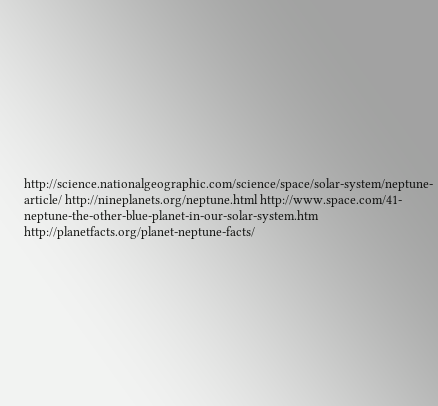http://science.nationalgeographic.com/science/space/solar-system/neptune-article/ http://nineplanets.org/neptune.html http://www.space.com/41-neptune-the-other-blue-planet-in-our-solar-system.htm http://planetfacts.org/planet-neptune-facts/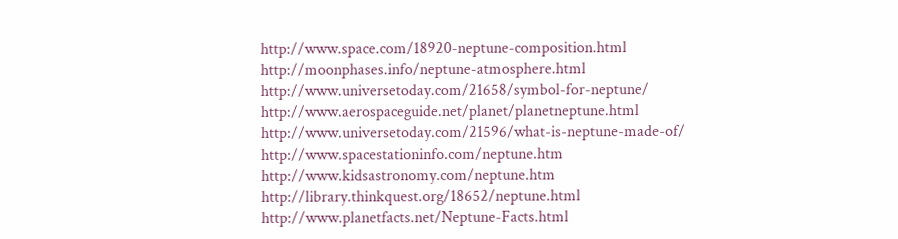http://www.space.com/18920-neptune-composition.html http://moonphases.info/neptune-atmosphere.html http://www.universetoday.com/21658/symbol-for-neptune/ http://www.aerospaceguide.net/planet/planetneptune.html http://www.universetoday.com/21596/what-is-neptune-made-of/ http://www.spacestationinfo.com/neptune.htm http://www.kidsastronomy.com/neptune.htm http://library.thinkquest.org/18652/neptune.html http://www.planetfacts.net/Neptune-Facts.html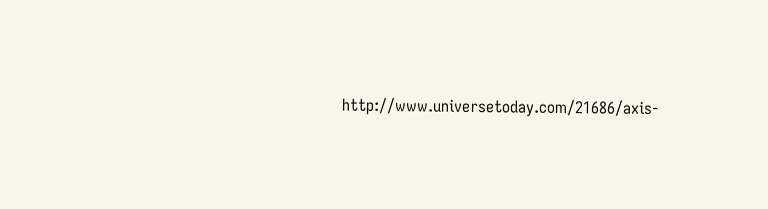http://www.universetoday.com/21686/axis-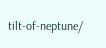tilt-of-neptune/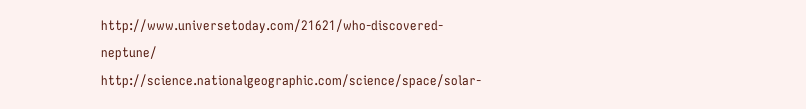http://www.universetoday.com/21621/who-discovered-neptune/ http://science.nationalgeographic.com/science/space/solar-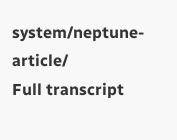system/neptune-article/
Full transcript